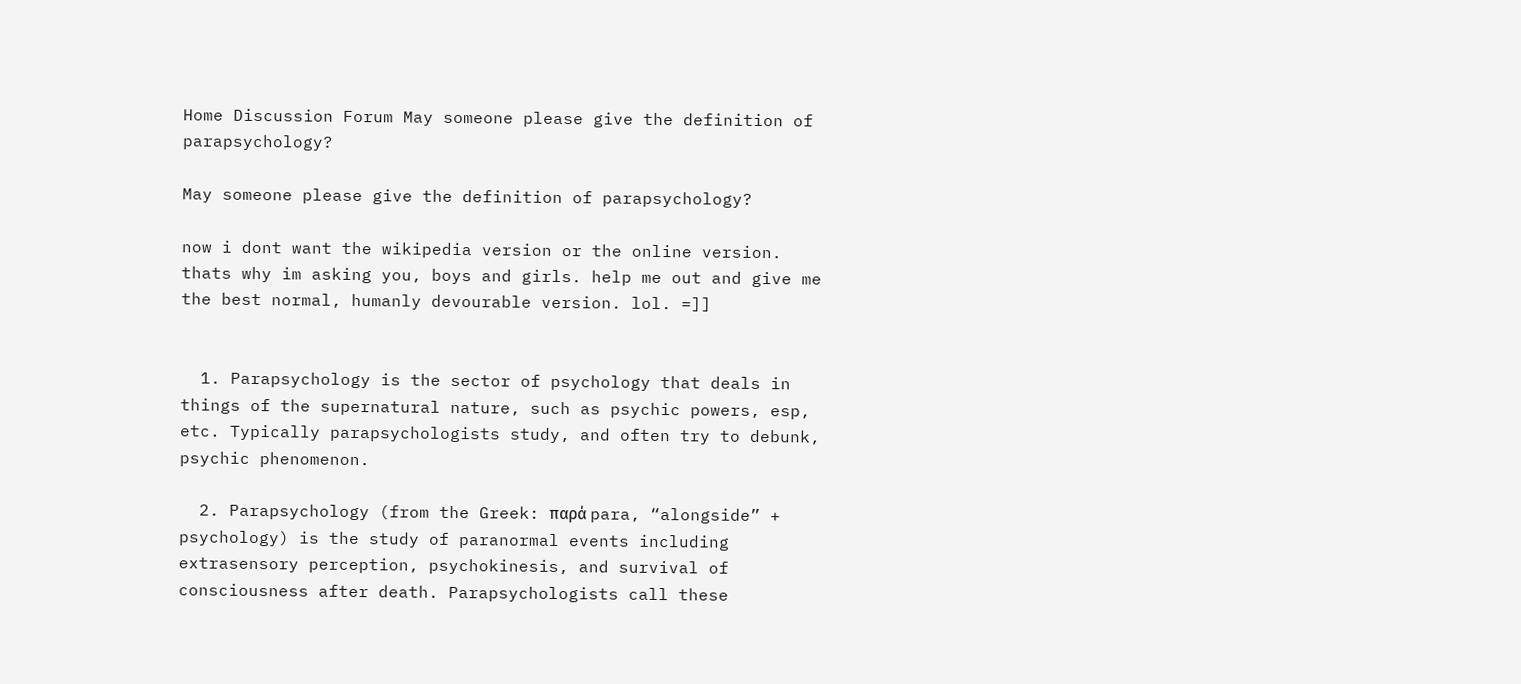Home Discussion Forum May someone please give the definition of parapsychology?

May someone please give the definition of parapsychology?

now i dont want the wikipedia version or the online version. thats why im asking you, boys and girls. help me out and give me the best normal, humanly devourable version. lol. =]]


  1. Parapsychology is the sector of psychology that deals in things of the supernatural nature, such as psychic powers, esp, etc. Typically parapsychologists study, and often try to debunk, psychic phenomenon.

  2. Parapsychology (from the Greek: παρά para, “alongside” + psychology) is the study of paranormal events including extrasensory perception, psychokinesis, and survival of consciousness after death. Parapsychologists call these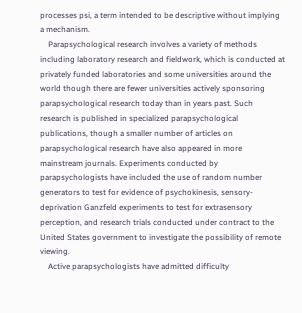processes psi, a term intended to be descriptive without implying a mechanism.
    Parapsychological research involves a variety of methods including laboratory research and fieldwork, which is conducted at privately funded laboratories and some universities around the world though there are fewer universities actively sponsoring parapsychological research today than in years past. Such research is published in specialized parapsychological publications, though a smaller number of articles on parapsychological research have also appeared in more mainstream journals. Experiments conducted by parapsychologists have included the use of random number generators to test for evidence of psychokinesis, sensory-deprivation Ganzfeld experiments to test for extrasensory perception, and research trials conducted under contract to the United States government to investigate the possibility of remote viewing.
    Active parapsychologists have admitted difficulty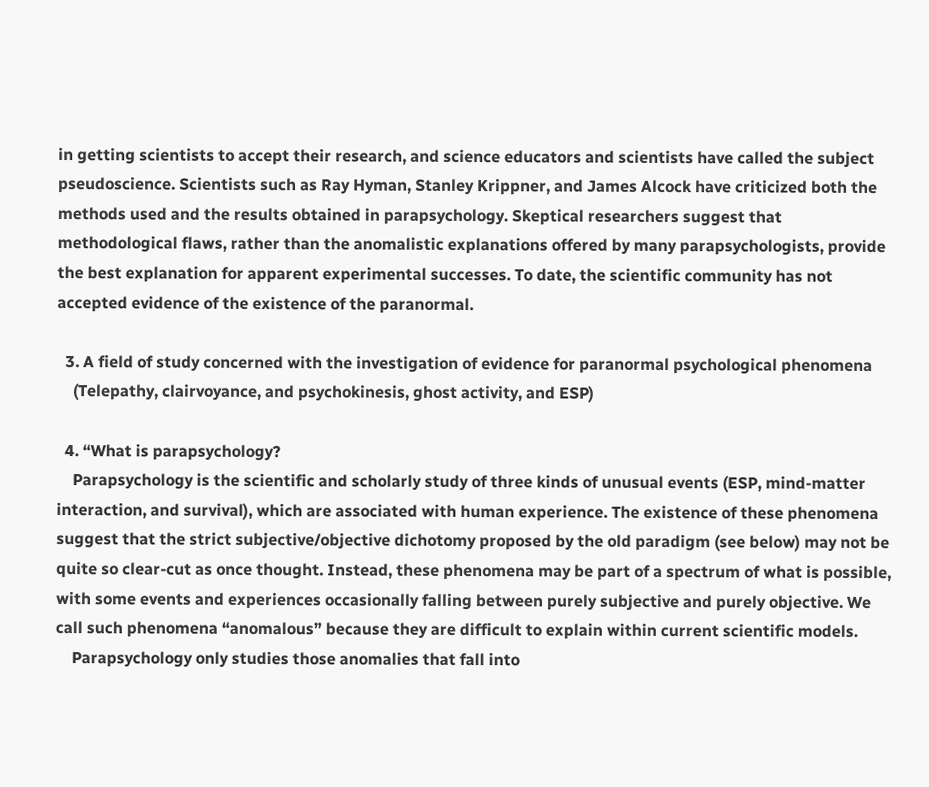in getting scientists to accept their research, and science educators and scientists have called the subject pseudoscience. Scientists such as Ray Hyman, Stanley Krippner, and James Alcock have criticized both the methods used and the results obtained in parapsychology. Skeptical researchers suggest that methodological flaws, rather than the anomalistic explanations offered by many parapsychologists, provide the best explanation for apparent experimental successes. To date, the scientific community has not accepted evidence of the existence of the paranormal.

  3. A field of study concerned with the investigation of evidence for paranormal psychological phenomena
    (Telepathy, clairvoyance, and psychokinesis, ghost activity, and ESP)

  4. “What is parapsychology?
    Parapsychology is the scientific and scholarly study of three kinds of unusual events (ESP, mind-matter interaction, and survival), which are associated with human experience. The existence of these phenomena suggest that the strict subjective/objective dichotomy proposed by the old paradigm (see below) may not be quite so clear-cut as once thought. Instead, these phenomena may be part of a spectrum of what is possible, with some events and experiences occasionally falling between purely subjective and purely objective. We call such phenomena “anomalous” because they are difficult to explain within current scientific models.
    Parapsychology only studies those anomalies that fall into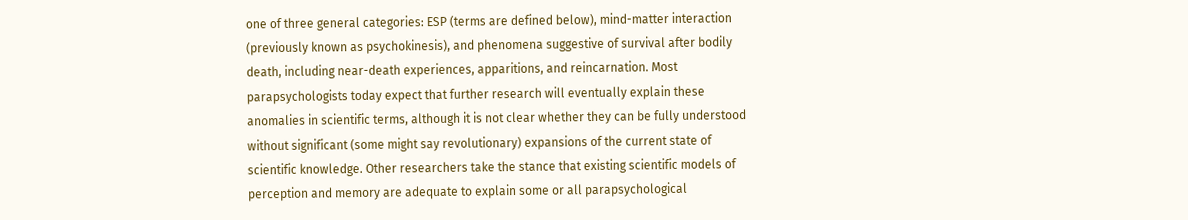one of three general categories: ESP (terms are defined below), mind-matter interaction (previously known as psychokinesis), and phenomena suggestive of survival after bodily death, including near-death experiences, apparitions, and reincarnation. Most parapsychologists today expect that further research will eventually explain these anomalies in scientific terms, although it is not clear whether they can be fully understood without significant (some might say revolutionary) expansions of the current state of scientific knowledge. Other researchers take the stance that existing scientific models of perception and memory are adequate to explain some or all parapsychological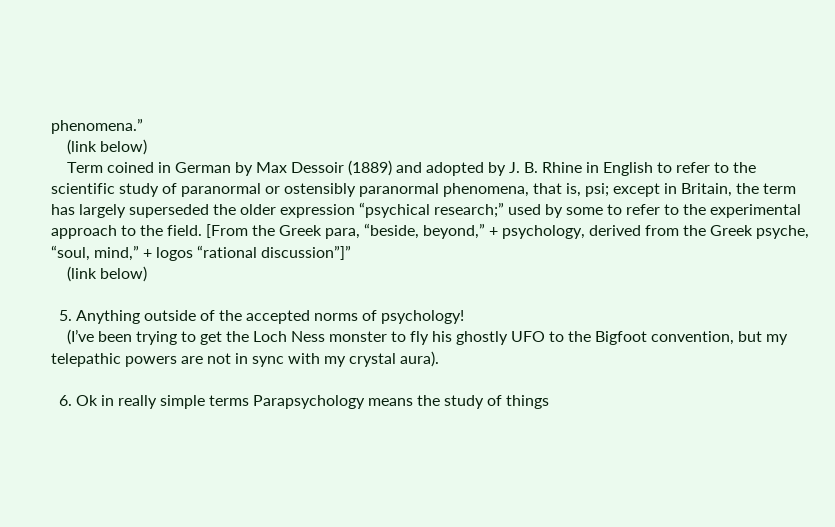phenomena.”
    (link below)
    Term coined in German by Max Dessoir (1889) and adopted by J. B. Rhine in English to refer to the scientific study of paranormal or ostensibly paranormal phenomena, that is, psi; except in Britain, the term has largely superseded the older expression “psychical research;” used by some to refer to the experimental approach to the field. [From the Greek para, “beside, beyond,” + psychology, derived from the Greek psyche, “soul, mind,” + logos “rational discussion”]”
    (link below)

  5. Anything outside of the accepted norms of psychology!
    (I’ve been trying to get the Loch Ness monster to fly his ghostly UFO to the Bigfoot convention, but my telepathic powers are not in sync with my crystal aura).

  6. Ok in really simple terms Parapsychology means the study of things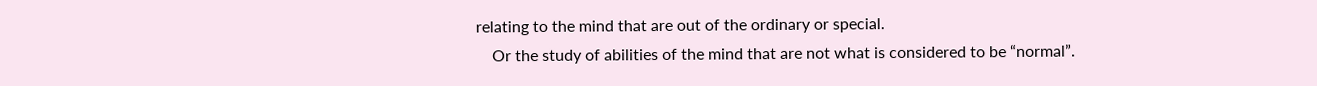relating to the mind that are out of the ordinary or special.
    Or the study of abilities of the mind that are not what is considered to be “normal”.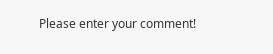Please enter your comment!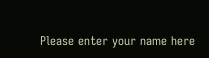Please enter your name here